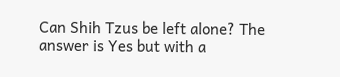Can Shih Tzus be left alone? The answer is Yes but with a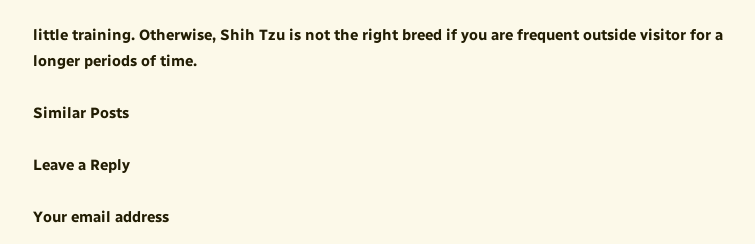little training. Otherwise, Shih Tzu is not the right breed if you are frequent outside visitor for a longer periods of time.

Similar Posts

Leave a Reply

Your email address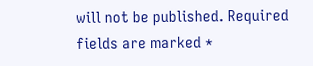will not be published. Required fields are marked *